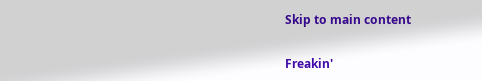Skip to main content

Freakin'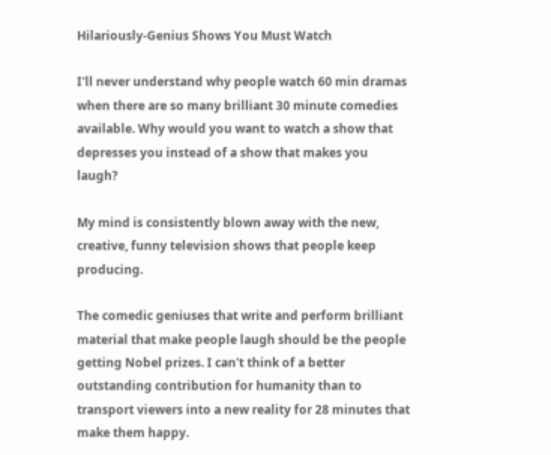Hilariously-Genius Shows You Must Watch

I'll never understand why people watch 60 min dramas when there are so many brilliant 30 minute comedies available. Why would you want to watch a show that depresses you instead of a show that makes you laugh?

My mind is consistently blown away with the new, creative, funny television shows that people keep producing.

The comedic geniuses that write and perform brilliant material that make people laugh should be the people getting Nobel prizes. I can't think of a better outstanding contribution for humanity than to transport viewers into a new reality for 28 minutes that make them happy.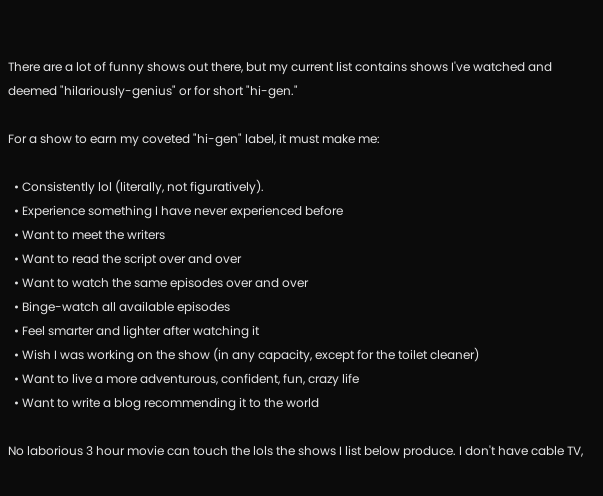There are a lot of funny shows out there, but my current list contains shows I've watched and deemed "hilariously-genius" or for short "hi-gen."

For a show to earn my coveted "hi-gen" label, it must make me:

  • Consistently lol (literally, not figuratively).
  • Experience something I have never experienced before
  • Want to meet the writers
  • Want to read the script over and over
  • Want to watch the same episodes over and over
  • Binge-watch all available episodes
  • Feel smarter and lighter after watching it
  • Wish I was working on the show (in any capacity, except for the toilet cleaner)
  • Want to live a more adventurous, confident, fun, crazy life
  • Want to write a blog recommending it to the world

No laborious 3 hour movie can touch the lols the shows I list below produce. I don't have cable TV,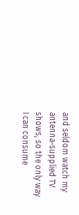and seldom watch my antenna-supplied TV shows, so the only way I can consume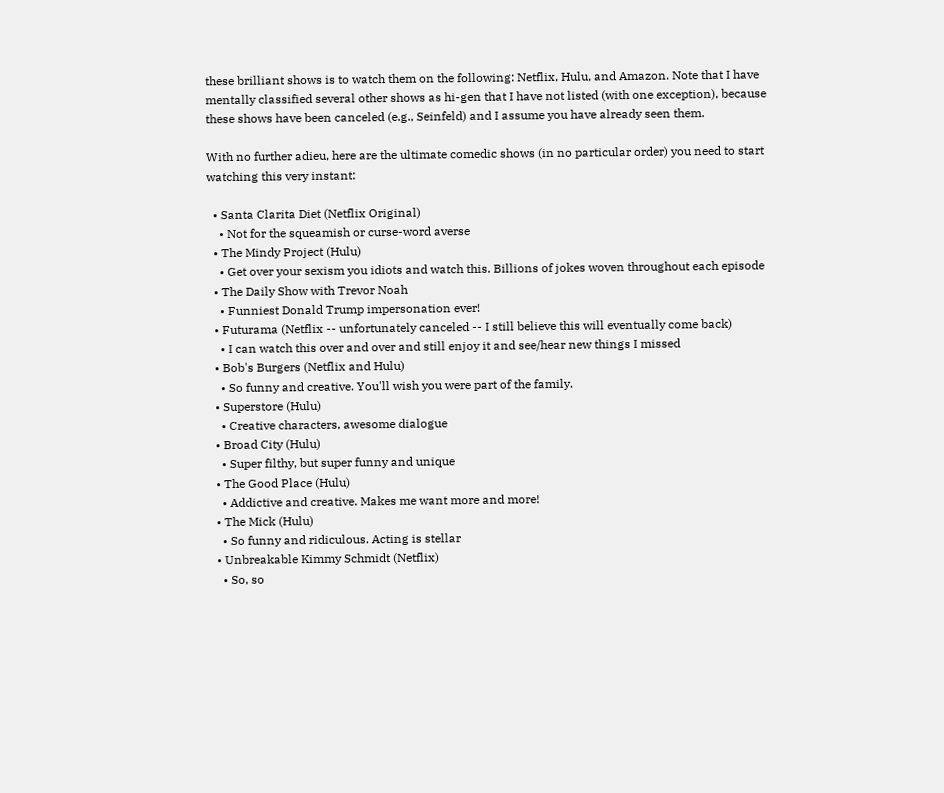these brilliant shows is to watch them on the following: Netflix, Hulu, and Amazon. Note that I have mentally classified several other shows as hi-gen that I have not listed (with one exception), because these shows have been canceled (e.g., Seinfeld) and I assume you have already seen them.

With no further adieu, here are the ultimate comedic shows (in no particular order) you need to start watching this very instant:

  • Santa Clarita Diet (Netflix Original)
    • Not for the squeamish or curse-word averse
  • The Mindy Project (Hulu)
    • Get over your sexism you idiots and watch this. Billions of jokes woven throughout each episode
  • The Daily Show with Trevor Noah
    • Funniest Donald Trump impersonation ever!
  • Futurama (Netflix -- unfortunately canceled -- I still believe this will eventually come back)
    • I can watch this over and over and still enjoy it and see/hear new things I missed
  • Bob's Burgers (Netflix and Hulu)
    • So funny and creative. You'll wish you were part of the family.
  • Superstore (Hulu)
    • Creative characters, awesome dialogue
  • Broad City (Hulu)
    • Super filthy, but super funny and unique
  • The Good Place (Hulu)
    • Addictive and creative. Makes me want more and more!
  • The Mick (Hulu)
    • So funny and ridiculous. Acting is stellar
  • Unbreakable Kimmy Schmidt (Netflix)
    • So, so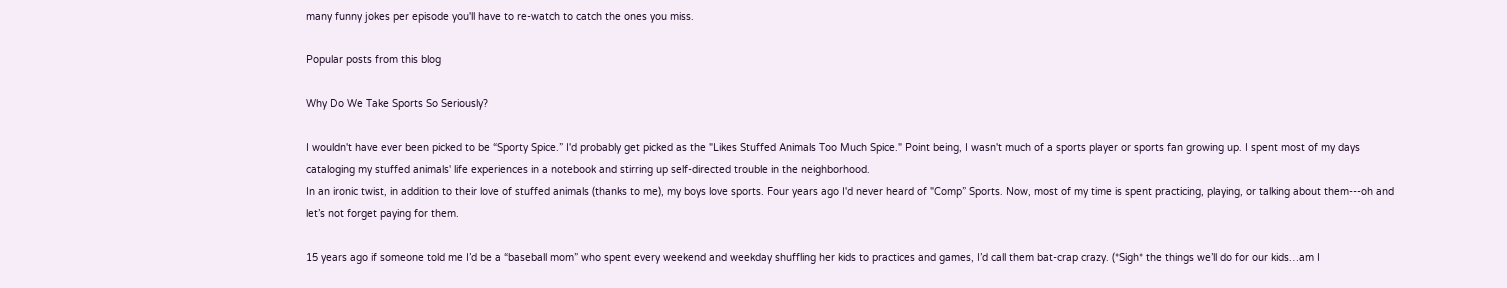many funny jokes per episode you'll have to re-watch to catch the ones you miss.

Popular posts from this blog

Why Do We Take Sports So Seriously?

I wouldn't have ever been picked to be “Sporty Spice.” I'd probably get picked as the "Likes Stuffed Animals Too Much Spice." Point being, I wasn't much of a sports player or sports fan growing up. I spent most of my days cataloging my stuffed animals' life experiences in a notebook and stirring up self-directed trouble in the neighborhood.
In an ironic twist, in addition to their love of stuffed animals (thanks to me), my boys love sports. Four years ago I'd never heard of "Comp” Sports. Now, most of my time is spent practicing, playing, or talking about them---oh and let’s not forget paying for them.

15 years ago if someone told me I’d be a “baseball mom” who spent every weekend and weekday shuffling her kids to practices and games, I’d call them bat-crap crazy. (*Sigh* the things we’ll do for our kids…am I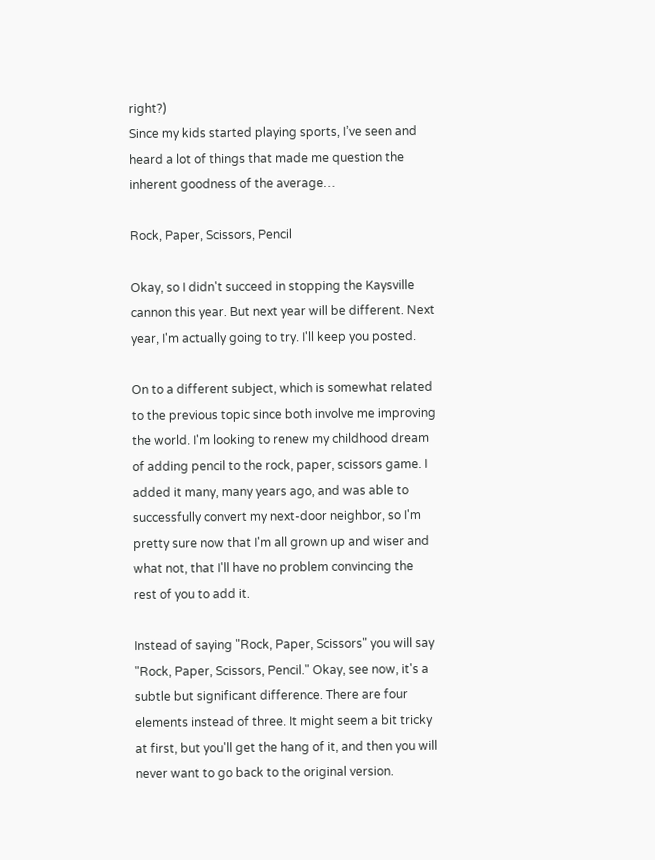right?)
Since my kids started playing sports, I’ve seen and heard a lot of things that made me question the inherent goodness of the average…

Rock, Paper, Scissors, Pencil

Okay, so I didn't succeed in stopping the Kaysville cannon this year. But next year will be different. Next year, I'm actually going to try. I'll keep you posted.

On to a different subject, which is somewhat related to the previous topic since both involve me improving the world. I'm looking to renew my childhood dream of adding pencil to the rock, paper, scissors game. I added it many, many years ago, and was able to successfully convert my next-door neighbor, so I'm pretty sure now that I'm all grown up and wiser and what not, that I'll have no problem convincing the rest of you to add it.

Instead of saying "Rock, Paper, Scissors" you will say "Rock, Paper, Scissors, Pencil." Okay, see now, it's a subtle but significant difference. There are four elements instead of three. It might seem a bit tricky at first, but you'll get the hang of it, and then you will never want to go back to the original version.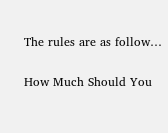The rules are as follow…

How Much Should You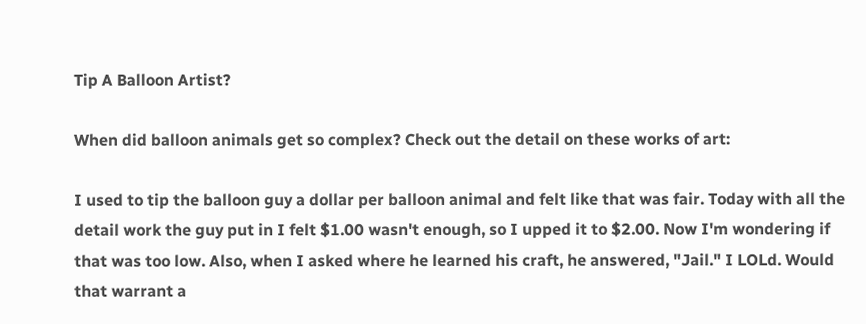Tip A Balloon Artist?

When did balloon animals get so complex? Check out the detail on these works of art:

I used to tip the balloon guy a dollar per balloon animal and felt like that was fair. Today with all the detail work the guy put in I felt $1.00 wasn't enough, so I upped it to $2.00. Now I'm wondering if that was too low. Also, when I asked where he learned his craft, he answered, "Jail." I LOLd. Would that warrant a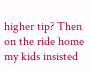higher tip? Then on the ride home my kids insisted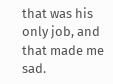that was his only job, and that made me sad.